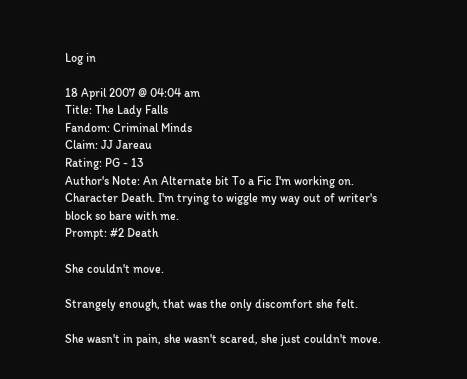Log in

18 April 2007 @ 04:04 am
Title: The Lady Falls
Fandom: Criminal Minds
Claim: JJ Jareau
Rating: PG - 13
Author's Note: An Alternate bit To a Fic I'm working on. Character Death. I'm trying to wiggle my way out of writer's block so bare with me.
Prompt: #2 Death

She couldn't move.

Strangely enough, that was the only discomfort she felt.

She wasn't in pain, she wasn't scared, she just couldn't move.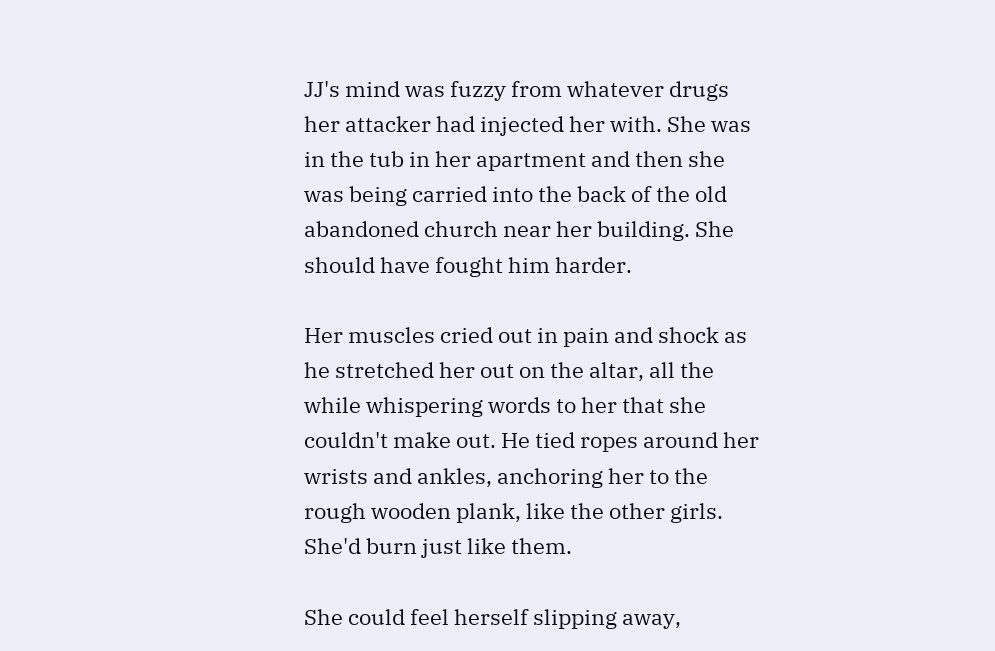JJ's mind was fuzzy from whatever drugs her attacker had injected her with. She was in the tub in her apartment and then she was being carried into the back of the old abandoned church near her building. She should have fought him harder.

Her muscles cried out in pain and shock as he stretched her out on the altar, all the while whispering words to her that she couldn't make out. He tied ropes around her wrists and ankles, anchoring her to the rough wooden plank, like the other girls. She'd burn just like them.

She could feel herself slipping away,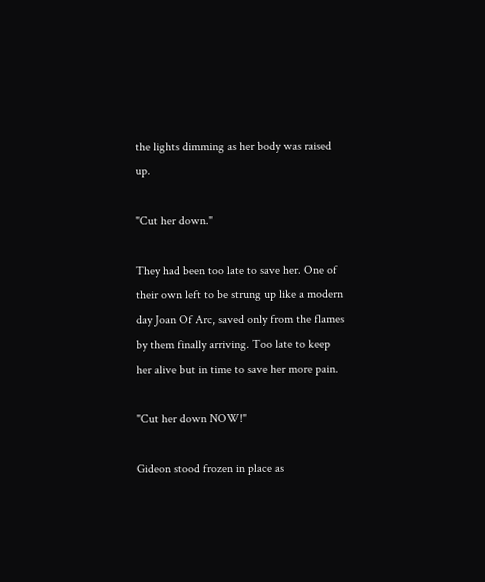the lights dimming as her body was raised up.

"Cut her down."

They had been too late to save her. One of their own left to be strung up like a modern day Joan Of Arc, saved only from the flames by them finally arriving. Too late to keep her alive but in time to save her more pain.

"Cut her down NOW!"

Gideon stood frozen in place as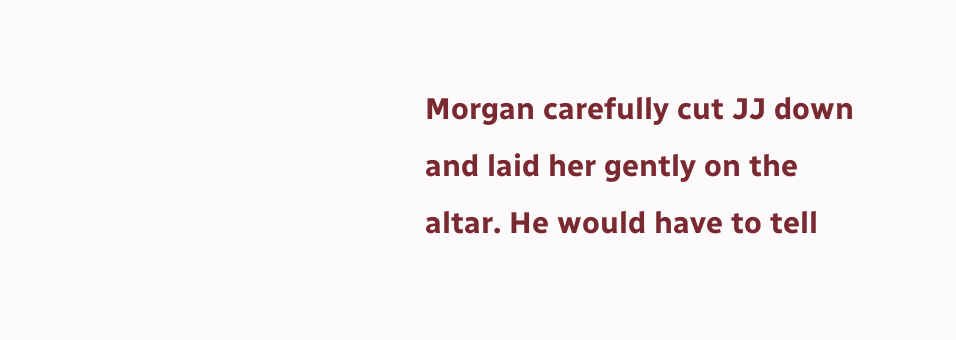Morgan carefully cut JJ down and laid her gently on the altar. He would have to tell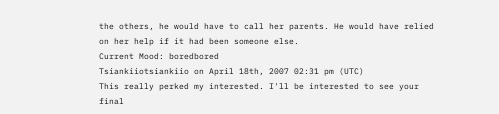the others, he would have to call her parents. He would have relied on her help if it had been someone else.
Current Mood: boredbored
Tsiankiiotsiankiio on April 18th, 2007 02:31 pm (UTC)
This really perked my interested. I'll be interested to see your final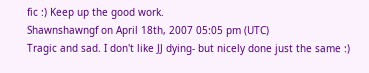fic :) Keep up the good work.
Shawnshawngf on April 18th, 2007 05:05 pm (UTC)
Tragic and sad. I don't like JJ dying- but nicely done just the same :)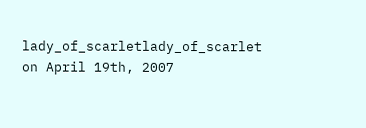lady_of_scarletlady_of_scarlet on April 19th, 2007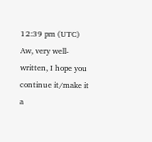12:39 pm (UTC)
Aw, very well-written, I hope you continue it/make it a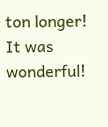ton longer! It was wonderful!